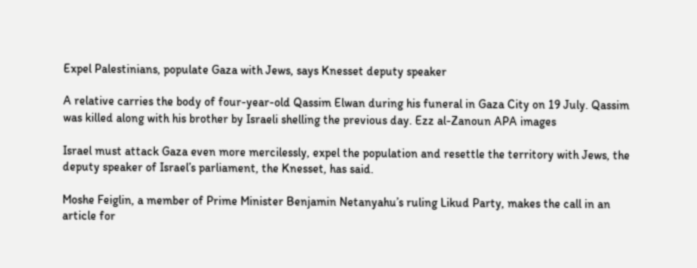Expel Palestinians, populate Gaza with Jews, says Knesset deputy speaker

A relative carries the body of four-year-old Qassim Elwan during his funeral in Gaza City on 19 July. Qassim was killed along with his brother by Israeli shelling the previous day. Ezz al-Zanoun APA images

Israel must attack Gaza even more mercilessly, expel the population and resettle the territory with Jews, the deputy speaker of Israel’s parliament, the Knesset, has said.

Moshe Feiglin, a member of Prime Minister Benjamin Netanyahu’s ruling Likud Party, makes the call in an article for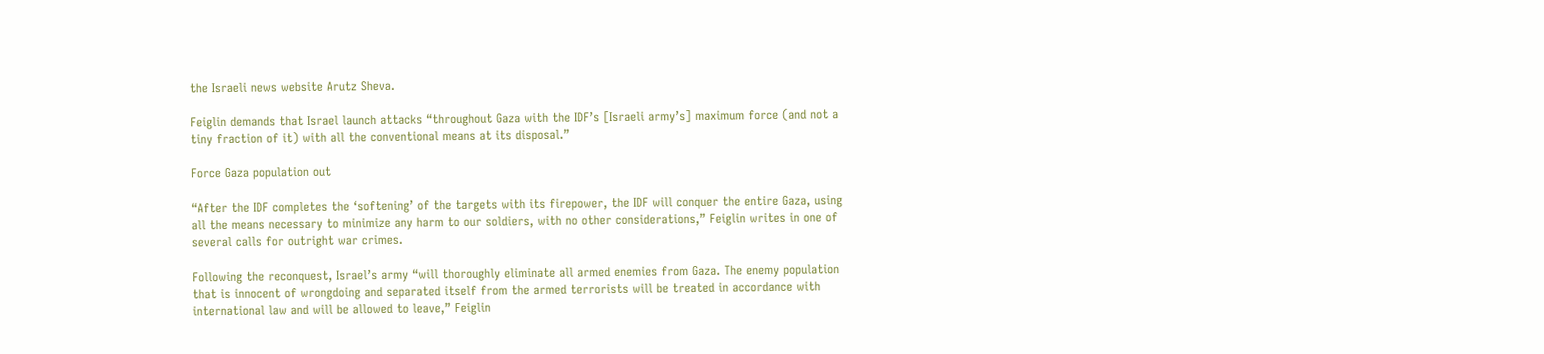the Israeli news website Arutz Sheva.

Feiglin demands that Israel launch attacks “throughout Gaza with the IDF’s [Israeli army’s] maximum force (and not a tiny fraction of it) with all the conventional means at its disposal.”

Force Gaza population out

“After the IDF completes the ‘softening’ of the targets with its firepower, the IDF will conquer the entire Gaza, using all the means necessary to minimize any harm to our soldiers, with no other considerations,” Feiglin writes in one of several calls for outright war crimes.

Following the reconquest, Israel’s army “will thoroughly eliminate all armed enemies from Gaza. The enemy population that is innocent of wrongdoing and separated itself from the armed terrorists will be treated in accordance with international law and will be allowed to leave,” Feiglin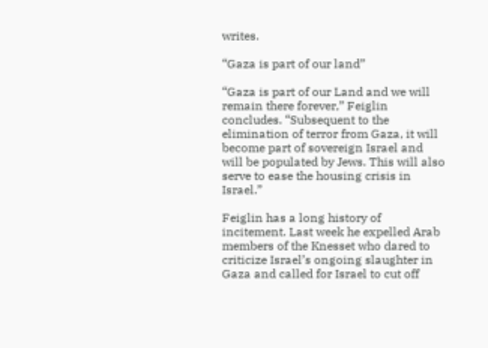writes.

“Gaza is part of our land”

“Gaza is part of our Land and we will remain there forever,” Feiglin concludes. “Subsequent to the elimination of terror from Gaza, it will become part of sovereign Israel and will be populated by Jews. This will also serve to ease the housing crisis in Israel.”

Feiglin has a long history of incitement. Last week he expelled Arab members of the Knesset who dared to criticize Israel’s ongoing slaughter in Gaza and called for Israel to cut off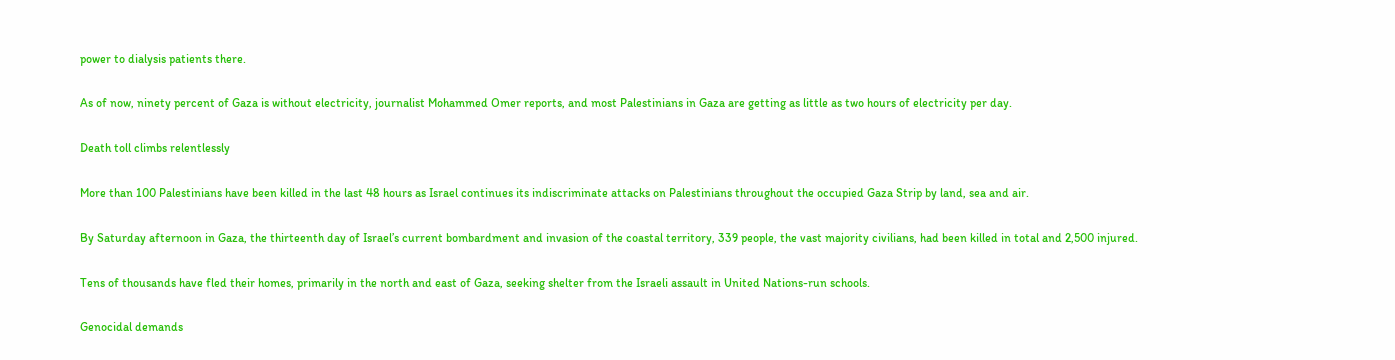power to dialysis patients there.

As of now, ninety percent of Gaza is without electricity, journalist Mohammed Omer reports, and most Palestinians in Gaza are getting as little as two hours of electricity per day.

Death toll climbs relentlessly

More than 100 Palestinians have been killed in the last 48 hours as Israel continues its indiscriminate attacks on Palestinians throughout the occupied Gaza Strip by land, sea and air.

By Saturday afternoon in Gaza, the thirteenth day of Israel’s current bombardment and invasion of the coastal territory, 339 people, the vast majority civilians, had been killed in total and 2,500 injured.

Tens of thousands have fled their homes, primarily in the north and east of Gaza, seeking shelter from the Israeli assault in United Nations-run schools.

Genocidal demands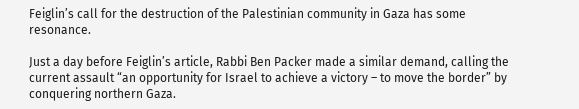Feiglin’s call for the destruction of the Palestinian community in Gaza has some resonance.

Just a day before Feiglin’s article, Rabbi Ben Packer made a similar demand, calling the current assault “an opportunity for Israel to achieve a victory – to move the border” by conquering northern Gaza.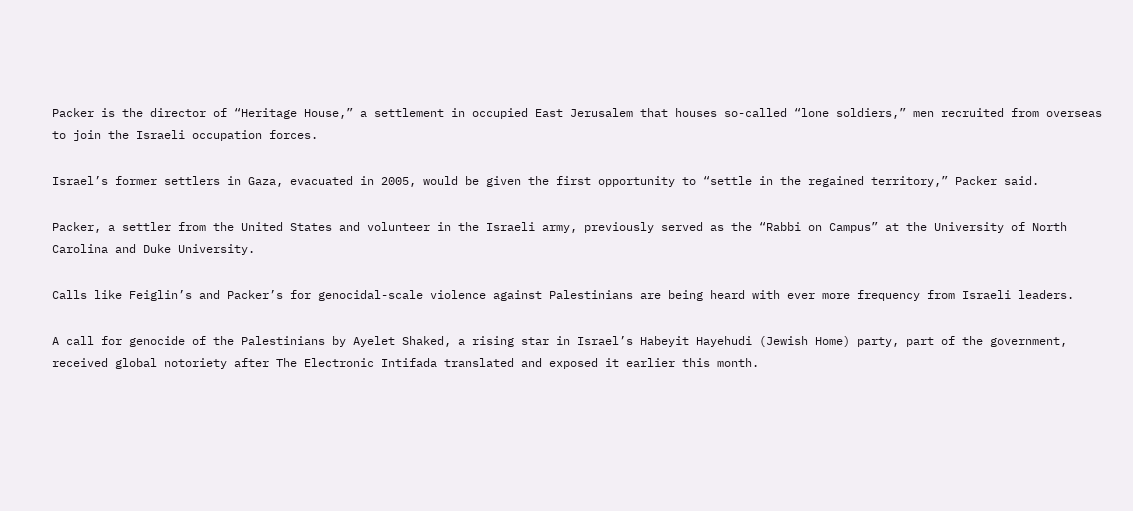Packer is the director of “Heritage House,” a settlement in occupied East Jerusalem that houses so-called “lone soldiers,” men recruited from overseas to join the Israeli occupation forces.

Israel’s former settlers in Gaza, evacuated in 2005, would be given the first opportunity to “settle in the regained territory,” Packer said.

Packer, a settler from the United States and volunteer in the Israeli army, previously served as the “Rabbi on Campus” at the University of North Carolina and Duke University.

Calls like Feiglin’s and Packer’s for genocidal-scale violence against Palestinians are being heard with ever more frequency from Israeli leaders.

A call for genocide of the Palestinians by Ayelet Shaked, a rising star in Israel’s Habeyit Hayehudi (Jewish Home) party, part of the government, received global notoriety after The Electronic Intifada translated and exposed it earlier this month.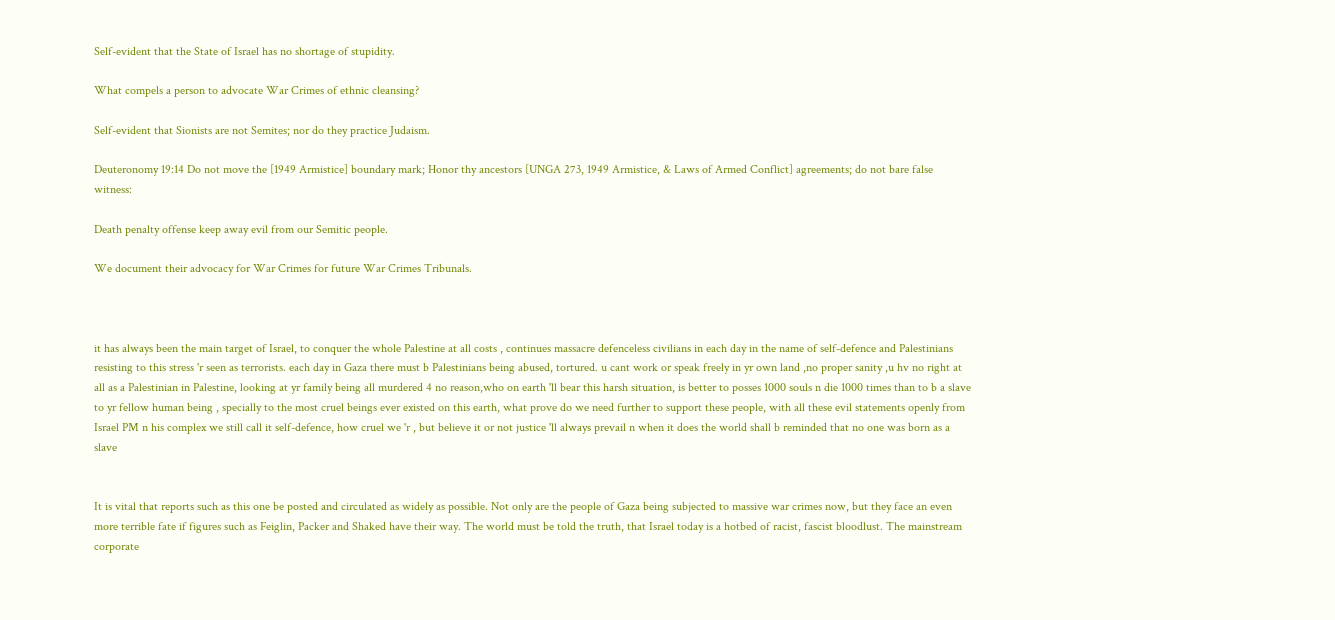Self-evident that the State of Israel has no shortage of stupidity.

What compels a person to advocate War Crimes of ethnic cleansing?

Self-evident that Sionists are not Semites; nor do they practice Judaism.

Deuteronomy 19:14 Do not move the [1949 Armistice] boundary mark; Honor thy ancestors [UNGA 273, 1949 Armistice, & Laws of Armed Conflict] agreements; do not bare false witness:

Death penalty offense keep away evil from our Semitic people.

We document their advocacy for War Crimes for future War Crimes Tribunals.



it has always been the main target of Israel, to conquer the whole Palestine at all costs , continues massacre defenceless civilians in each day in the name of self-defence and Palestinians resisting to this stress 'r seen as terrorists. each day in Gaza there must b Palestinians being abused, tortured. u cant work or speak freely in yr own land ,no proper sanity ,u hv no right at all as a Palestinian in Palestine, looking at yr family being all murdered 4 no reason,who on earth 'll bear this harsh situation, is better to posses 1000 souls n die 1000 times than to b a slave to yr fellow human being , specially to the most cruel beings ever existed on this earth, what prove do we need further to support these people, with all these evil statements openly from Israel PM n his complex we still call it self-defence, how cruel we 'r , but believe it or not justice 'll always prevail n when it does the world shall b reminded that no one was born as a slave


It is vital that reports such as this one be posted and circulated as widely as possible. Not only are the people of Gaza being subjected to massive war crimes now, but they face an even more terrible fate if figures such as Feiglin, Packer and Shaked have their way. The world must be told the truth, that Israel today is a hotbed of racist, fascist bloodlust. The mainstream corporate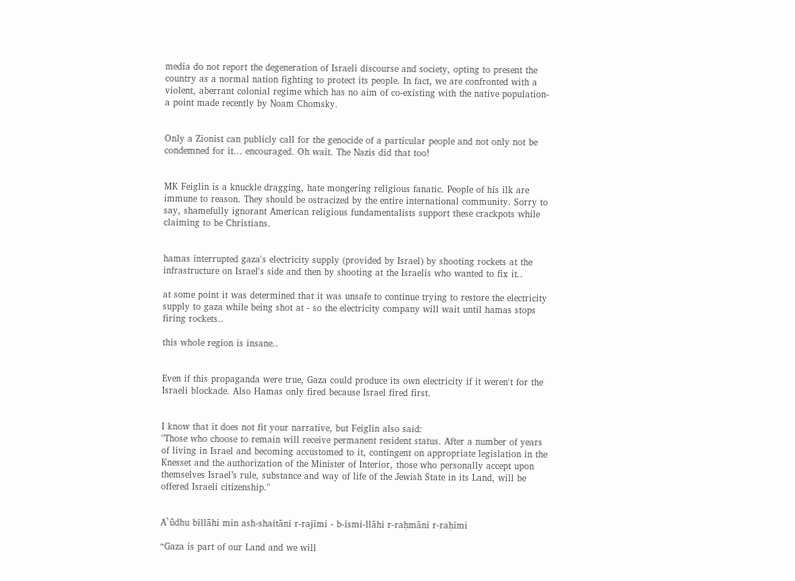media do not report the degeneration of Israeli discourse and society, opting to present the country as a normal nation fighting to protect its people. In fact, we are confronted with a violent, aberrant colonial regime which has no aim of co-existing with the native population- a point made recently by Noam Chomsky.


Only a Zionist can publicly call for the genocide of a particular people and not only not be condemned for it... encouraged. Oh wait. The Nazis did that too!


MK Feiglin is a knuckle dragging, hate mongering religious fanatic. People of his ilk are immune to reason. They should be ostracized by the entire international community. Sorry to say, shamefully ignorant American religious fundamentalists support these crackpots while claiming to be Christians.


hamas interrupted gaza's electricity supply (provided by Israel) by shooting rockets at the infrastructure on Israel's side and then by shooting at the Israelis who wanted to fix it..

at some point it was determined that it was unsafe to continue trying to restore the electricity supply to gaza while being shot at - so the electricity company will wait until hamas stops firing rockets..

this whole region is insane..


Even if this propaganda were true, Gaza could produce its own electricity if it weren't for the Israeli blockade. Also Hamas only fired because Israel fired first.


I know that it does not fit your narrative, but Feiglin also said:
"Those who choose to remain will receive permanent resident status. After a number of years of living in Israel and becoming accustomed to it, contingent on appropriate legislation in the Knesset and the authorization of the Minister of Interior, those who personally accept upon themselves Israel’s rule, substance and way of life of the Jewish State in its Land, will be offered Israeli citizenship."


A`ūdhu billāhi min ash-shaitāni r-rajīmi - b-ismi-llāhi r-raḥmāni r-raḥīmi

“Gaza is part of our Land and we will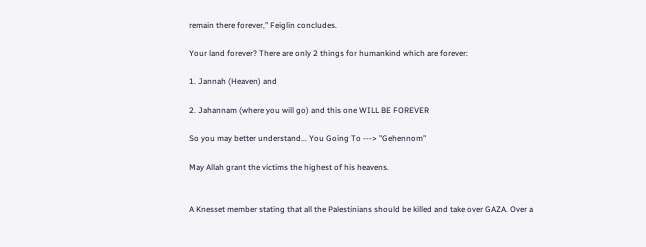remain there forever,” Feiglin concludes.

Your land forever? There are only 2 things for humankind which are forever:

1. Jannah (Heaven) and

2. Jahannam (where you will go) and this one WILL BE FOREVER

So you may better understand... You Going To ---> "Gehennom"

May Allah grant the victims the highest of his heavens.


A Knesset member stating that all the Palestinians should be killed and take over GAZA. Over a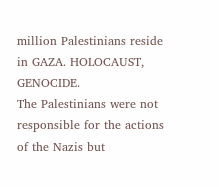million Palestinians reside in GAZA. HOLOCAUST, GENOCIDE.
The Palestinians were not responsible for the actions of the Nazis but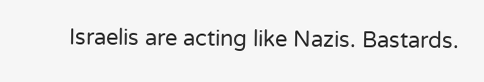Israelis are acting like Nazis. Bastards.